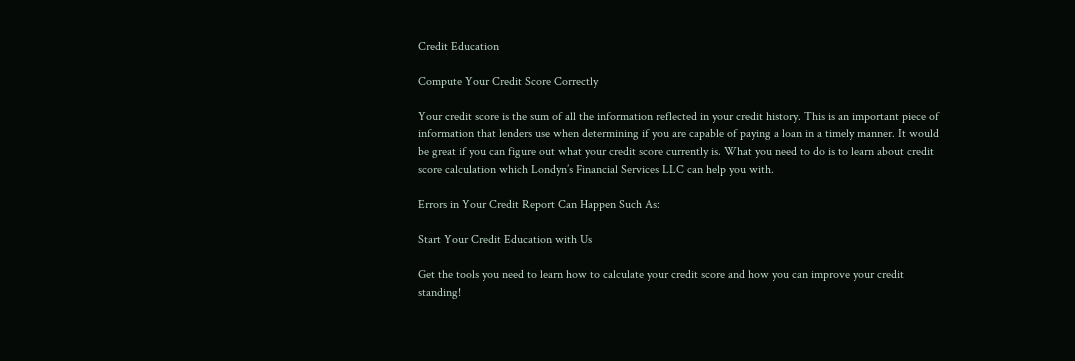Credit Education

Compute Your Credit Score Correctly

Your credit score is the sum of all the information reflected in your credit history. This is an important piece of information that lenders use when determining if you are capable of paying a loan in a timely manner. It would be great if you can figure out what your credit score currently is. What you need to do is to learn about credit score calculation which Londyn’s Financial Services LLC can help you with.

Errors in Your Credit Report Can Happen Such As:

Start Your Credit Education with Us

Get the tools you need to learn how to calculate your credit score and how you can improve your credit standing!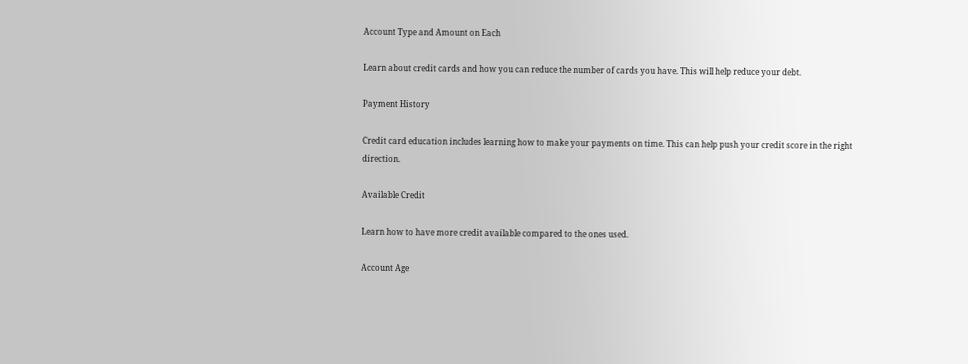Account Type and Amount on Each

Learn about credit cards and how you can reduce the number of cards you have. This will help reduce your debt.

Payment History

Credit card education includes learning how to make your payments on time. This can help push your credit score in the right direction.

Available Credit

Learn how to have more credit available compared to the ones used.

Account Age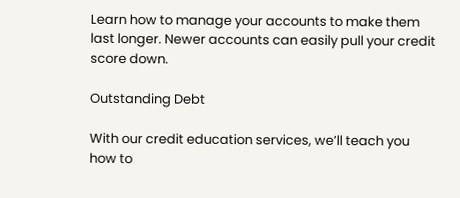Learn how to manage your accounts to make them last longer. Newer accounts can easily pull your credit score down.

Outstanding Debt

With our credit education services, we’ll teach you how to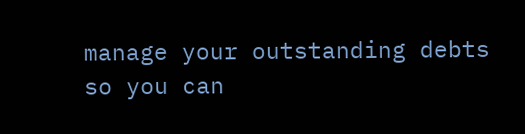manage your outstanding debts so you can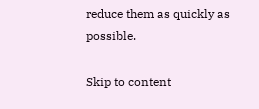reduce them as quickly as possible.

Skip to content